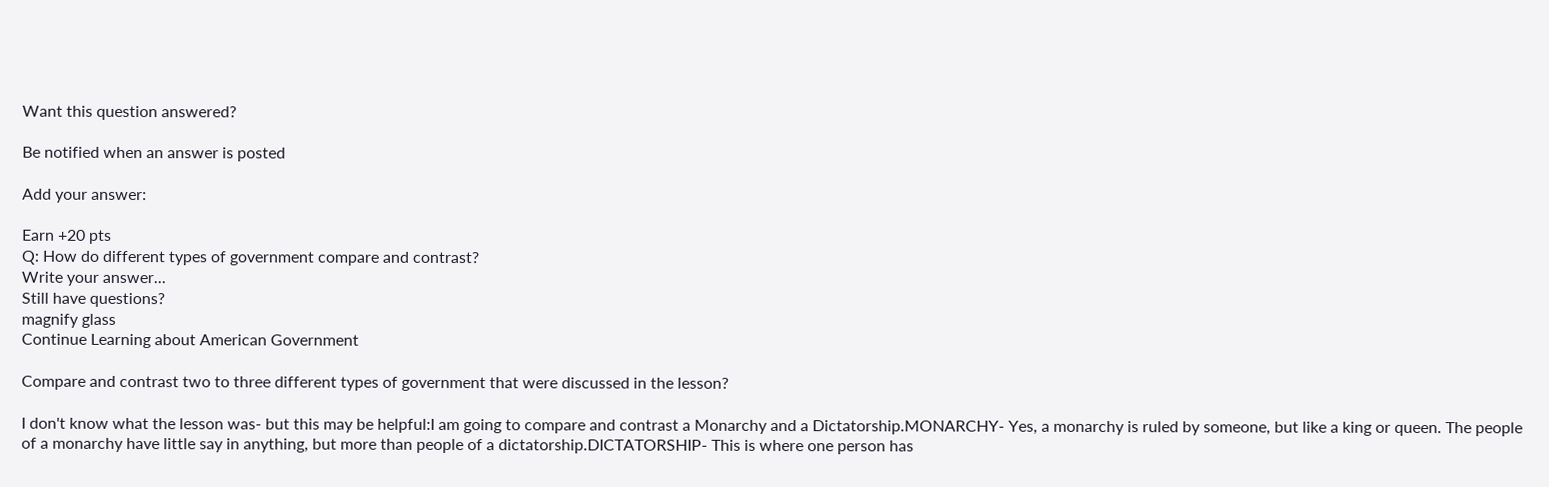Want this question answered?

Be notified when an answer is posted

Add your answer:

Earn +20 pts
Q: How do different types of government compare and contrast?
Write your answer...
Still have questions?
magnify glass
Continue Learning about American Government

Compare and contrast two to three different types of government that were discussed in the lesson?

I don't know what the lesson was- but this may be helpful:I am going to compare and contrast a Monarchy and a Dictatorship.MONARCHY- Yes, a monarchy is ruled by someone, but like a king or queen. The people of a monarchy have little say in anything, but more than people of a dictatorship.DICTATORSHIP- This is where one person has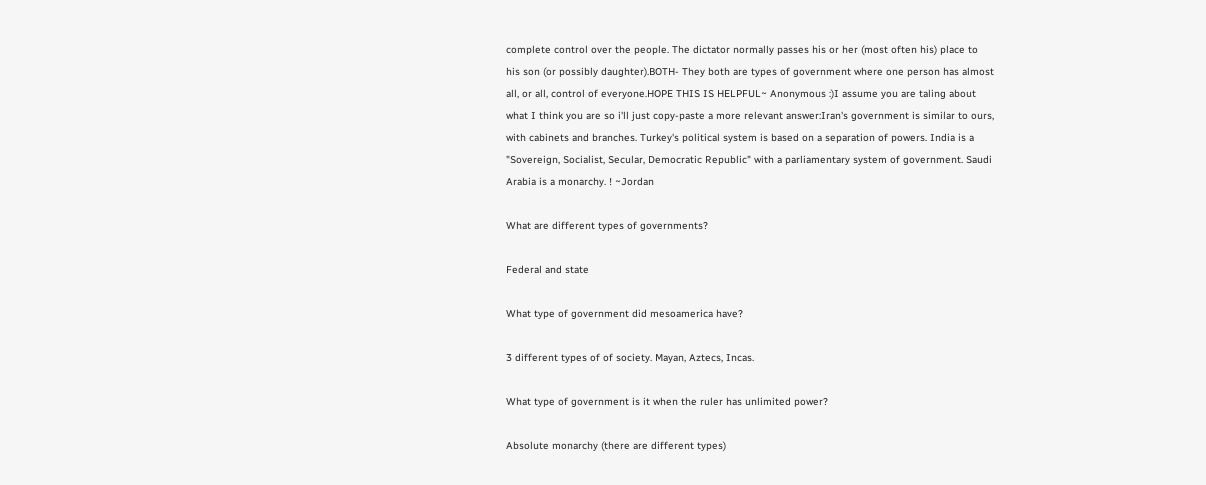complete control over the people. The dictator normally passes his or her (most often his) place to his son (or possibly daughter).BOTH- They both are types of government where one person has almost all, or all, control of everyone.HOPE THIS IS HELPFUL~ Anonymous :)I assume you are taling about what I think you are so i'll just copy-paste a more relevant answer:Iran's government is similar to ours, with cabinets and branches. Turkey's political system is based on a separation of powers. India is a "Sovereign, Socialist, Secular, Democratic Republic" with a parliamentary system of government. Saudi Arabia is a monarchy. ! ~Jordan

What are different types of governments?

Federal and state

What type of government did mesoamerica have?

3 different types of of society. Mayan, Aztecs, Incas.

What type of government is it when the ruler has unlimited power?

Absolute monarchy (there are different types)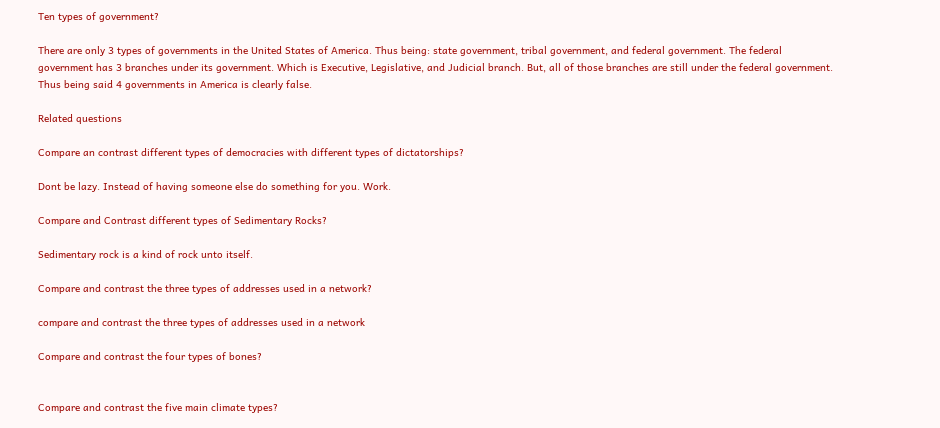Ten types of government?

There are only 3 types of governments in the United States of America. Thus being: state government, tribal government, and federal government. The federal government has 3 branches under its government. Which is Executive, Legislative, and Judicial branch. But, all of those branches are still under the federal government. Thus being said 4 governments in America is clearly false.

Related questions

Compare an contrast different types of democracies with different types of dictatorships?

Dont be lazy. Instead of having someone else do something for you. Work.

Compare and Contrast different types of Sedimentary Rocks?

Sedimentary rock is a kind of rock unto itself.

Compare and contrast the three types of addresses used in a network?

compare and contrast the three types of addresses used in a network

Compare and contrast the four types of bones?


Compare and contrast the five main climate types?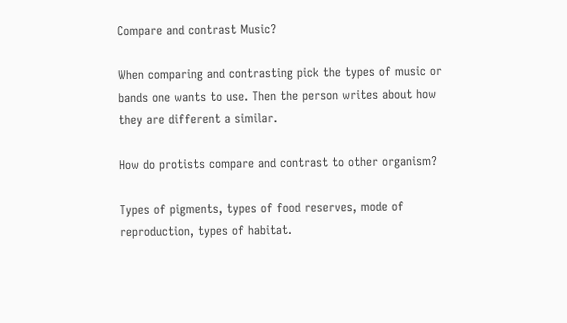Compare and contrast Music?

When comparing and contrasting pick the types of music or bands one wants to use. Then the person writes about how they are different a similar.

How do protists compare and contrast to other organism?

Types of pigments, types of food reserves, mode of reproduction, types of habitat.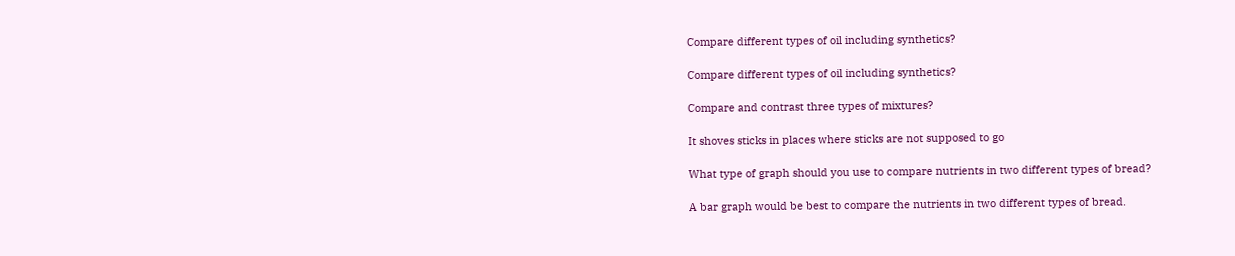Compare different types of oil including synthetics?

Compare different types of oil including synthetics?

Compare and contrast three types of mixtures?

It shoves sticks in places where sticks are not supposed to go

What type of graph should you use to compare nutrients in two different types of bread?

A bar graph would be best to compare the nutrients in two different types of bread.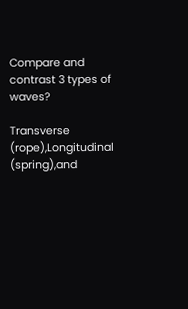Compare and contrast 3 types of waves?

Transverse (rope),Longitudinal (spring),and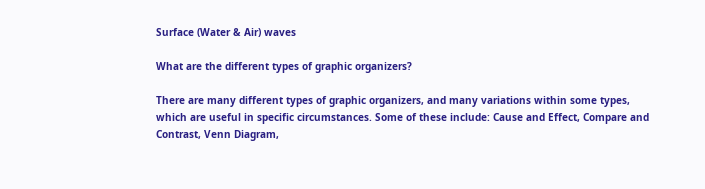Surface (Water & Air) waves

What are the different types of graphic organizers?

There are many different types of graphic organizers, and many variations within some types, which are useful in specific circumstances. Some of these include: Cause and Effect, Compare and Contrast, Venn Diagram,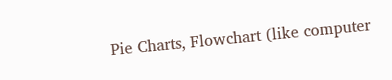Pie Charts, Flowchart (like computer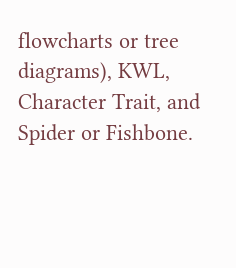flowcharts or tree diagrams), KWL, Character Trait, and Spider or Fishbone.